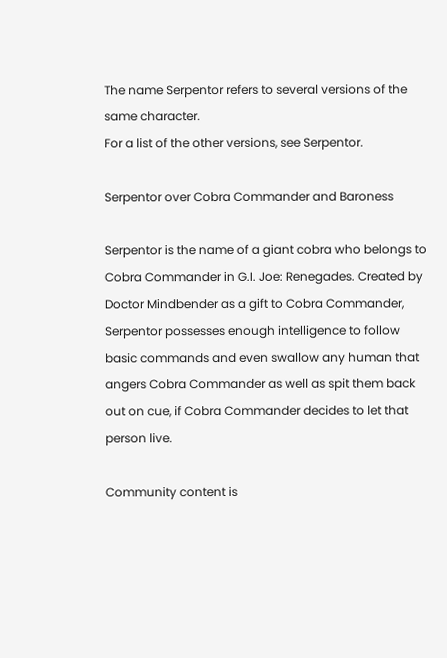The name Serpentor refers to several versions of the same character.
For a list of the other versions, see Serpentor.

Serpentor over Cobra Commander and Baroness

Serpentor is the name of a giant cobra who belongs to Cobra Commander in G.I. Joe: Renegades. Created by Doctor Mindbender as a gift to Cobra Commander, Serpentor possesses enough intelligence to follow basic commands and even swallow any human that angers Cobra Commander as well as spit them back out on cue, if Cobra Commander decides to let that person live.

Community content is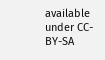available under CC-BY-SA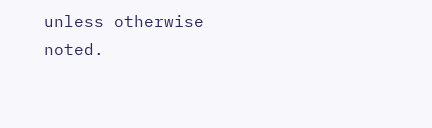unless otherwise noted.